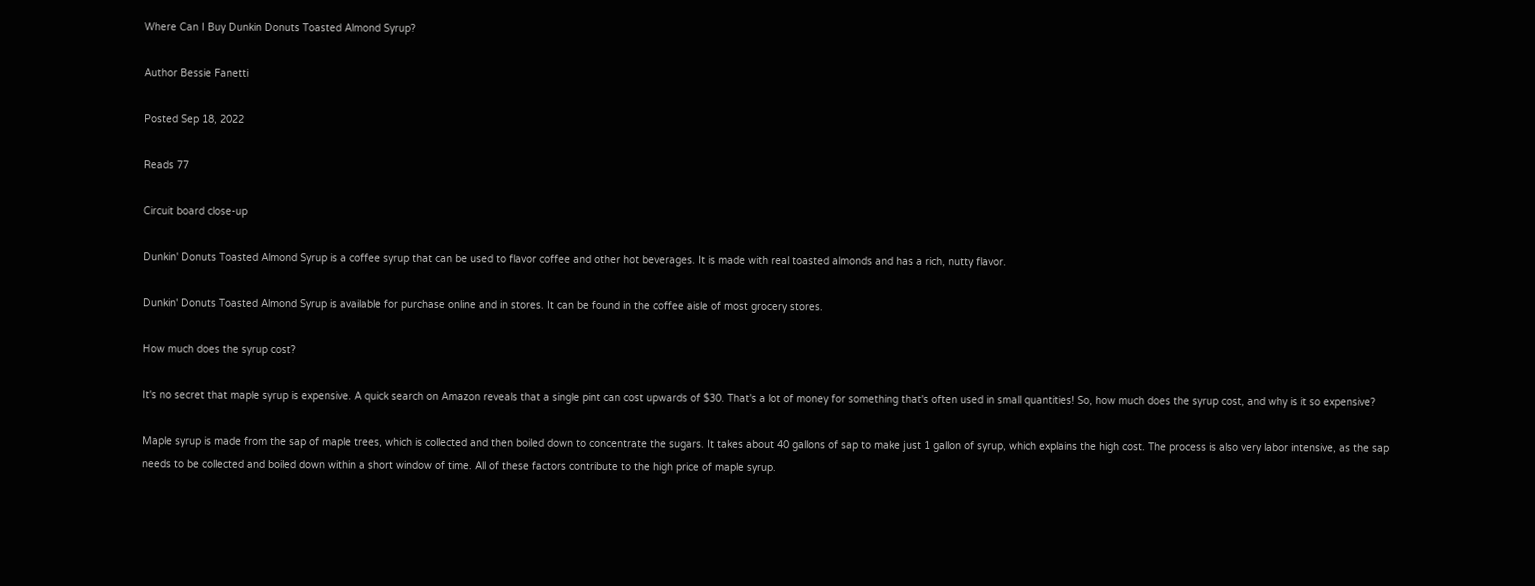Where Can I Buy Dunkin Donuts Toasted Almond Syrup?

Author Bessie Fanetti

Posted Sep 18, 2022

Reads 77

Circuit board close-up

Dunkin' Donuts Toasted Almond Syrup is a coffee syrup that can be used to flavor coffee and other hot beverages. It is made with real toasted almonds and has a rich, nutty flavor.

Dunkin' Donuts Toasted Almond Syrup is available for purchase online and in stores. It can be found in the coffee aisle of most grocery stores.

How much does the syrup cost?

It's no secret that maple syrup is expensive. A quick search on Amazon reveals that a single pint can cost upwards of $30. That's a lot of money for something that's often used in small quantities! So, how much does the syrup cost, and why is it so expensive?

Maple syrup is made from the sap of maple trees, which is collected and then boiled down to concentrate the sugars. It takes about 40 gallons of sap to make just 1 gallon of syrup, which explains the high cost. The process is also very labor intensive, as the sap needs to be collected and boiled down within a short window of time. All of these factors contribute to the high price of maple syrup.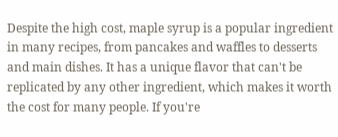Despite the high cost, maple syrup is a popular ingredient in many recipes, from pancakes and waffles to desserts and main dishes. It has a unique flavor that can't be replicated by any other ingredient, which makes it worth the cost for many people. If you're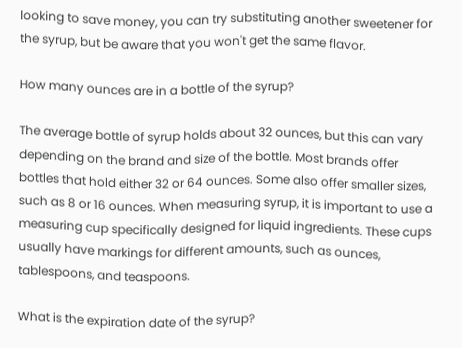looking to save money, you can try substituting another sweetener for the syrup, but be aware that you won't get the same flavor.

How many ounces are in a bottle of the syrup?

The average bottle of syrup holds about 32 ounces, but this can vary depending on the brand and size of the bottle. Most brands offer bottles that hold either 32 or 64 ounces. Some also offer smaller sizes, such as 8 or 16 ounces. When measuring syrup, it is important to use a measuring cup specifically designed for liquid ingredients. These cups usually have markings for different amounts, such as ounces, tablespoons, and teaspoons.

What is the expiration date of the syrup?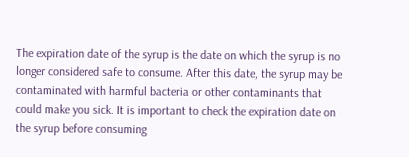The expiration date of the syrup is the date on which the syrup is no longer considered safe to consume. After this date, the syrup may be contaminated with harmful bacteria or other contaminants that could make you sick. It is important to check the expiration date on the syrup before consuming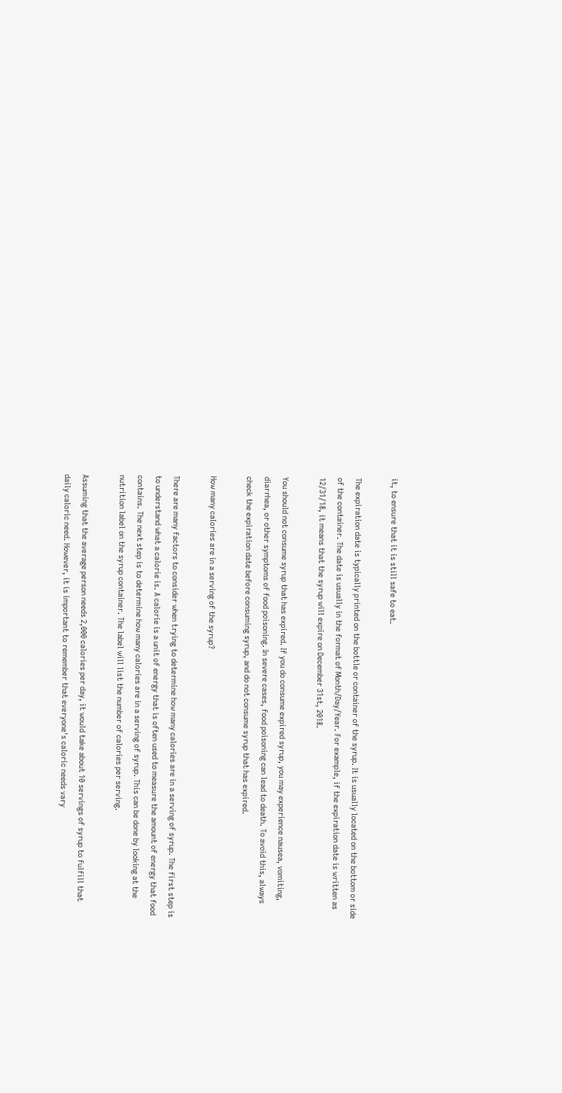it, to ensure that it is still safe to eat.

The expiration date is typically printed on the bottle or container of the syrup. It is usually located on the bottom or side of the container. The date is usually in the format of Month/Day/Year. For example, if the expiration date is written as 12/31/18, it means that the syrup will expire on December 31st, 2018.

You should not consume syrup that has expired. If you do consume expired syrup, you may experience nausea, vomiting, diarrhea, or other symptoms of food poisoning. In severe cases, food poisoning can lead to death. To avoid this, always check the expiration date before consuming syrup, and do not consume syrup that has expired.

How many calories are in a serving of the syrup?

There are many factors to consider when trying to determine how many calories are in a serving of syrup. The first step is to understand what a calorie is. A calorie is a unit of energy that is often used to measure the amount of energy that food contains. The next step is to determine how many calories are in a serving of syrup. This can be done by looking at the nutrition label on the syrup container. The label will list the number of calories per serving.

Assuming that the average person needs 2,000 calories per day, it would take about 10 servings of syrup to fulfill that daily caloric need. However, it is important to remember that everyone's caloric needs vary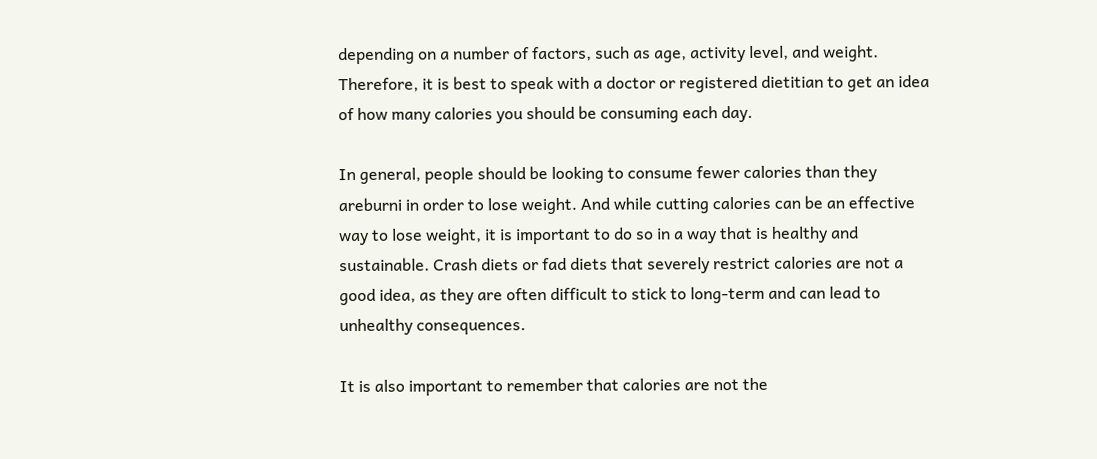depending on a number of factors, such as age, activity level, and weight. Therefore, it is best to speak with a doctor or registered dietitian to get an idea of how many calories you should be consuming each day.

In general, people should be looking to consume fewer calories than they areburni in order to lose weight. And while cutting calories can be an effective way to lose weight, it is important to do so in a way that is healthy and sustainable. Crash diets or fad diets that severely restrict calories are not a good idea, as they are often difficult to stick to long-term and can lead to unhealthy consequences.

It is also important to remember that calories are not the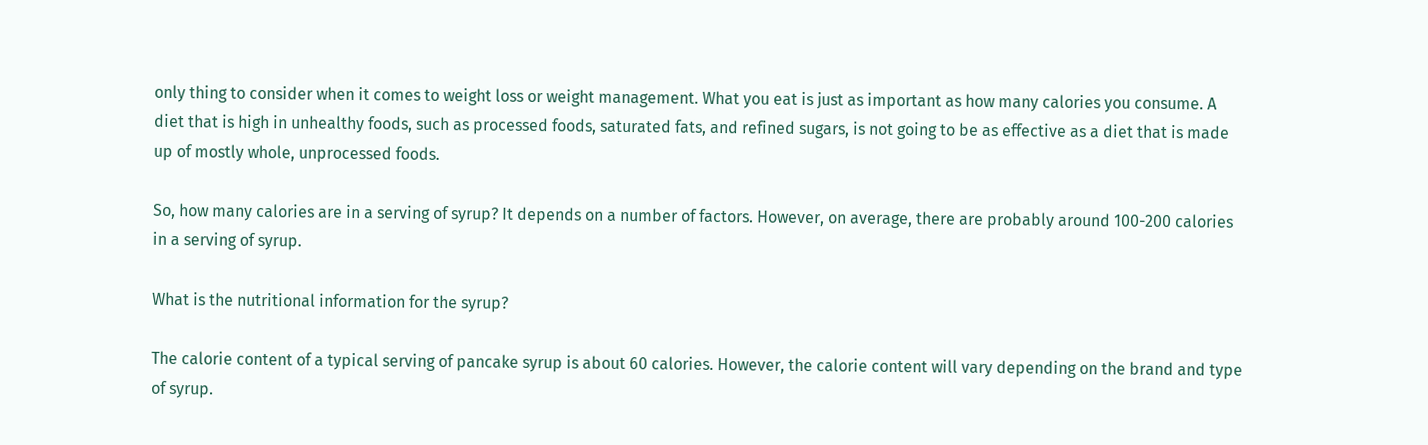only thing to consider when it comes to weight loss or weight management. What you eat is just as important as how many calories you consume. A diet that is high in unhealthy foods, such as processed foods, saturated fats, and refined sugars, is not going to be as effective as a diet that is made up of mostly whole, unprocessed foods.

So, how many calories are in a serving of syrup? It depends on a number of factors. However, on average, there are probably around 100-200 calories in a serving of syrup.

What is the nutritional information for the syrup?

The calorie content of a typical serving of pancake syrup is about 60 calories. However, the calorie content will vary depending on the brand and type of syrup.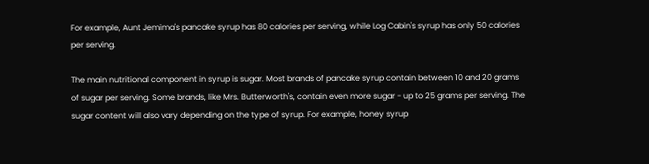For example, Aunt Jemima's pancake syrup has 80 calories per serving, while Log Cabin's syrup has only 50 calories per serving.

The main nutritional component in syrup is sugar. Most brands of pancake syrup contain between 10 and 20 grams of sugar per serving. Some brands, like Mrs. Butterworth's, contain even more sugar - up to 25 grams per serving. The sugar content will also vary depending on the type of syrup. For example, honey syrup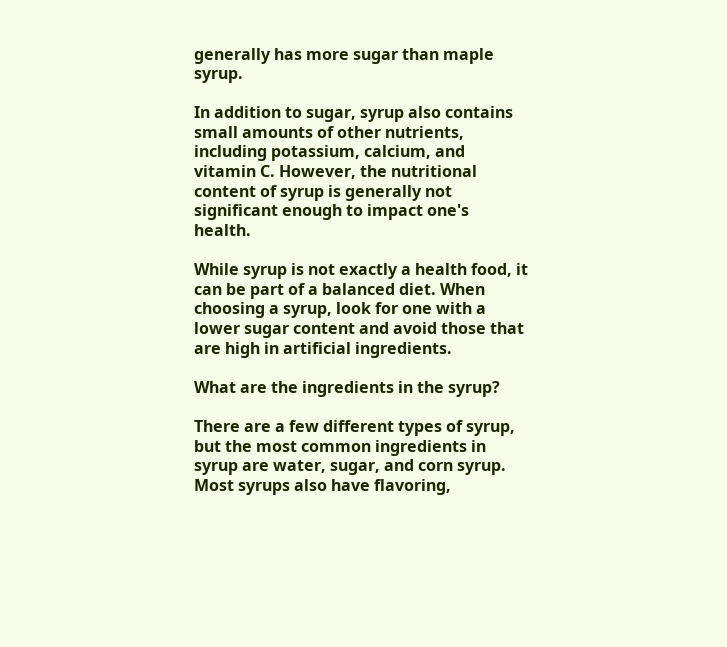generally has more sugar than maple syrup.

In addition to sugar, syrup also contains small amounts of other nutrients, including potassium, calcium, and vitamin C. However, the nutritional content of syrup is generally not significant enough to impact one's health.

While syrup is not exactly a health food, it can be part of a balanced diet. When choosing a syrup, look for one with a lower sugar content and avoid those that are high in artificial ingredients.

What are the ingredients in the syrup?

There are a few different types of syrup, but the most common ingredients in syrup are water, sugar, and corn syrup. Most syrups also have flavoring,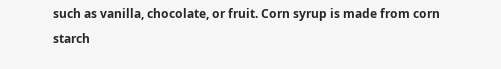such as vanilla, chocolate, or fruit. Corn syrup is made from corn starch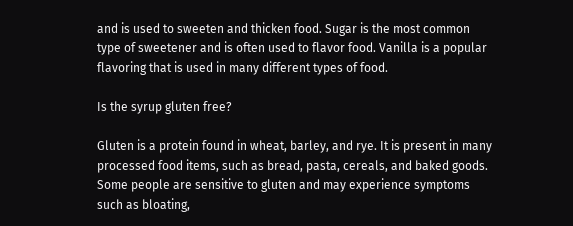and is used to sweeten and thicken food. Sugar is the most common type of sweetener and is often used to flavor food. Vanilla is a popular flavoring that is used in many different types of food.

Is the syrup gluten free?

Gluten is a protein found in wheat, barley, and rye. It is present in many processed food items, such as bread, pasta, cereals, and baked goods. Some people are sensitive to gluten and may experience symptoms such as bloating,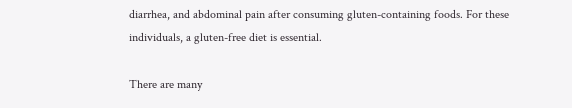diarrhea, and abdominal pain after consuming gluten-containing foods. For these individuals, a gluten-free diet is essential.

There are many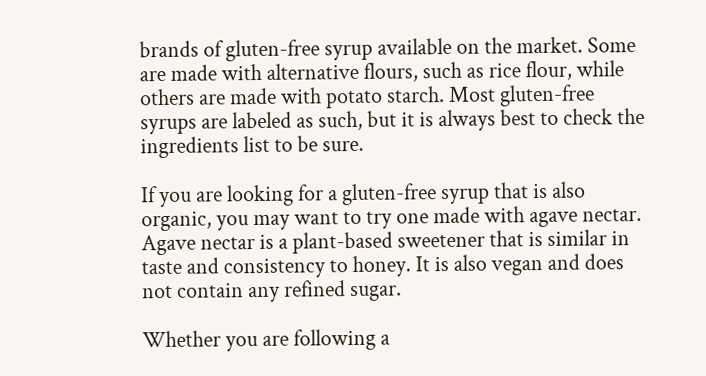brands of gluten-free syrup available on the market. Some are made with alternative flours, such as rice flour, while others are made with potato starch. Most gluten-free syrups are labeled as such, but it is always best to check the ingredients list to be sure.

If you are looking for a gluten-free syrup that is also organic, you may want to try one made with agave nectar. Agave nectar is a plant-based sweetener that is similar in taste and consistency to honey. It is also vegan and does not contain any refined sugar.

Whether you are following a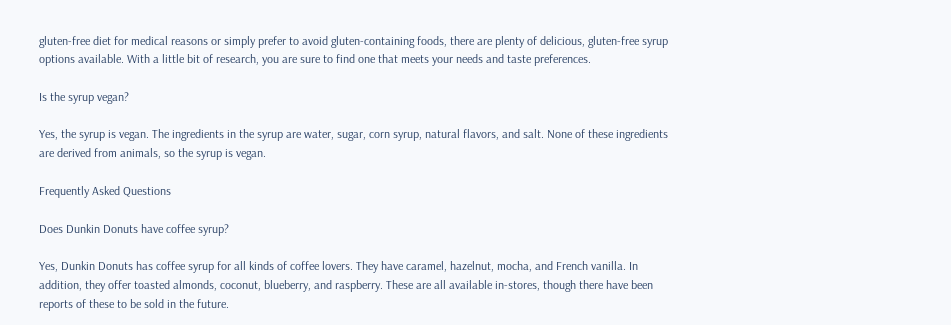gluten-free diet for medical reasons or simply prefer to avoid gluten-containing foods, there are plenty of delicious, gluten-free syrup options available. With a little bit of research, you are sure to find one that meets your needs and taste preferences.

Is the syrup vegan?

Yes, the syrup is vegan. The ingredients in the syrup are water, sugar, corn syrup, natural flavors, and salt. None of these ingredients are derived from animals, so the syrup is vegan.

Frequently Asked Questions

Does Dunkin Donuts have coffee syrup?

Yes, Dunkin Donuts has coffee syrup for all kinds of coffee lovers. They have caramel, hazelnut, mocha, and French vanilla. In addition, they offer toasted almonds, coconut, blueberry, and raspberry. These are all available in-stores, though there have been reports of these to be sold in the future.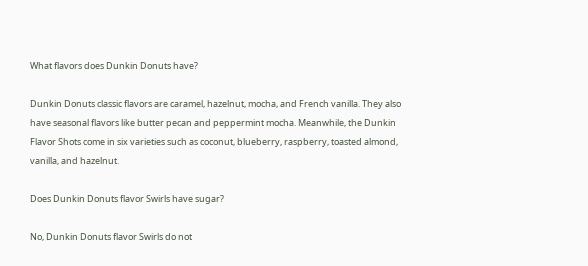What flavors does Dunkin Donuts have?

Dunkin Donuts classic flavors are caramel, hazelnut, mocha, and French vanilla. They also have seasonal flavors like butter pecan and peppermint mocha. Meanwhile, the Dunkin Flavor Shots come in six varieties such as coconut, blueberry, raspberry, toasted almond, vanilla, and hazelnut.

Does Dunkin Donuts flavor Swirls have sugar?

No, Dunkin Donuts flavor Swirls do not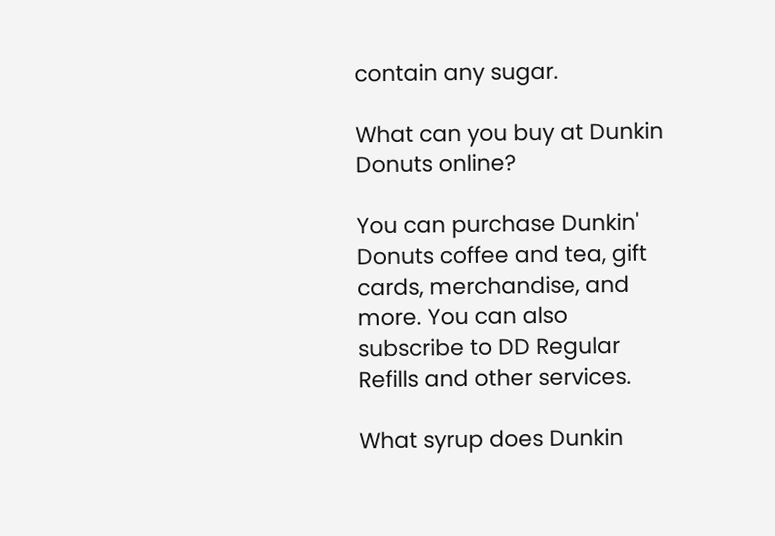contain any sugar.

What can you buy at Dunkin Donuts online?

You can purchase Dunkin' Donuts coffee and tea, gift cards, merchandise, and more. You can also subscribe to DD Regular Refills and other services.

What syrup does Dunkin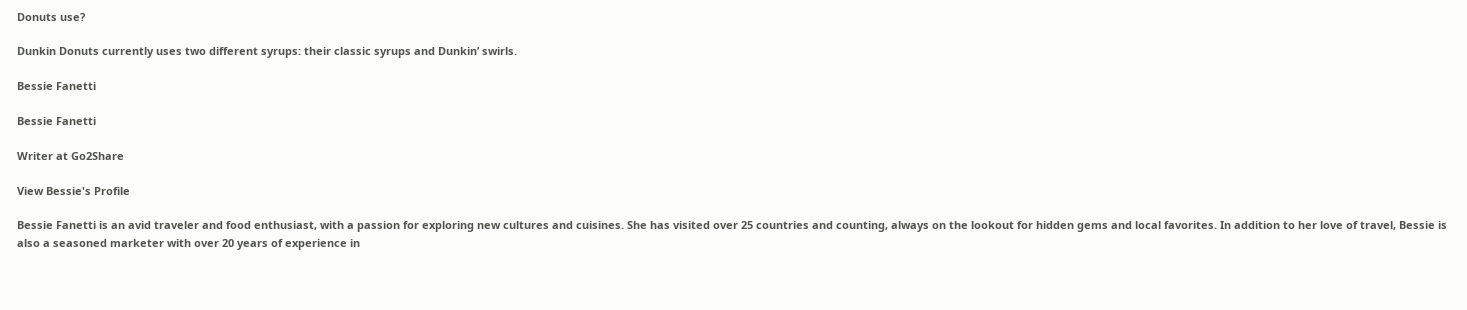Donuts use?

Dunkin Donuts currently uses two different syrups: their classic syrups and Dunkin’ swirls.

Bessie Fanetti

Bessie Fanetti

Writer at Go2Share

View Bessie's Profile

Bessie Fanetti is an avid traveler and food enthusiast, with a passion for exploring new cultures and cuisines. She has visited over 25 countries and counting, always on the lookout for hidden gems and local favorites. In addition to her love of travel, Bessie is also a seasoned marketer with over 20 years of experience in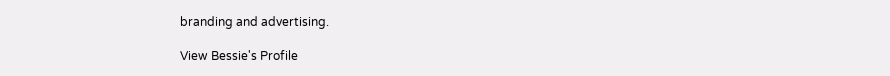branding and advertising.

View Bessie's Profile